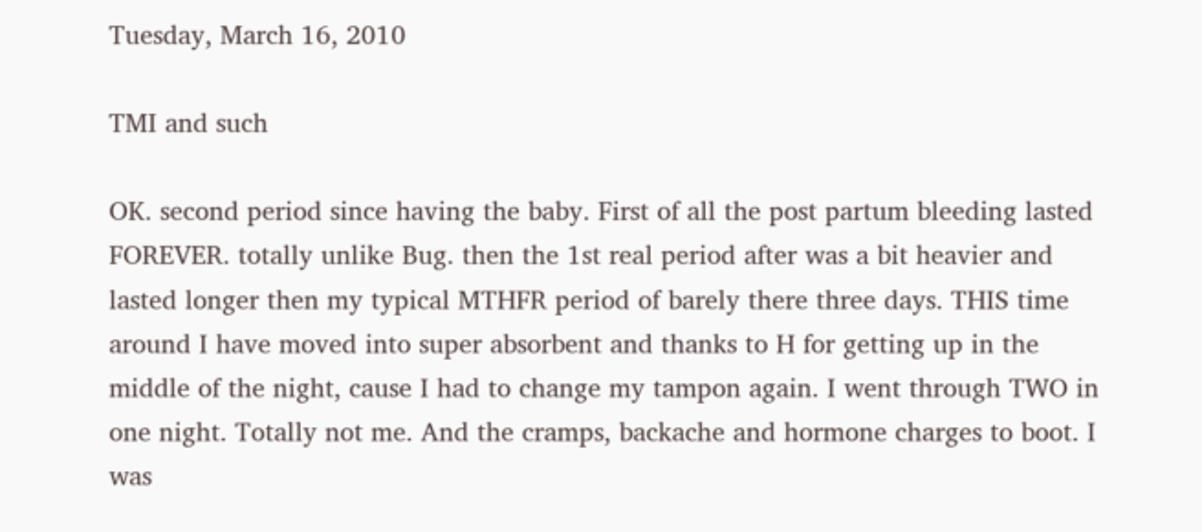Tuesday, March 16, 2010

TMI and such

OK. second period since having the baby. First of all the post partum bleeding lasted FOREVER. totally unlike Bug. then the 1st real period after was a bit heavier and lasted longer then my typical MTHFR period of barely there three days. THIS time around I have moved into super absorbent and thanks to H for getting up in the middle of the night, cause I had to change my tampon again. I went through TWO in one night. Totally not me. And the cramps, backache and hormone charges to boot. I was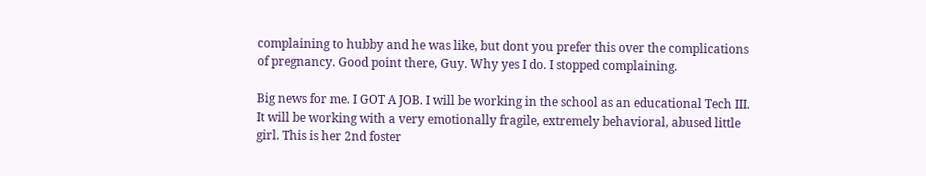complaining to hubby and he was like, but dont you prefer this over the complications of pregnancy. Good point there, Guy. Why yes I do. I stopped complaining.

Big news for me. I GOT A JOB. I will be working in the school as an educational Tech III. It will be working with a very emotionally fragile, extremely behavioral, abused little girl. This is her 2nd foster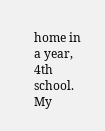home in a year, 4th school. My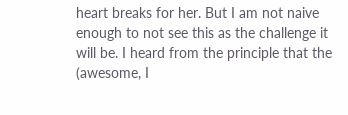heart breaks for her. But I am not naive enough to not see this as the challenge it will be. I heard from the principle that the (awesome, I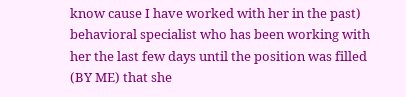know cause I have worked with her in the past) behavioral specialist who has been working with her the last few days until the position was filled (BY ME) that she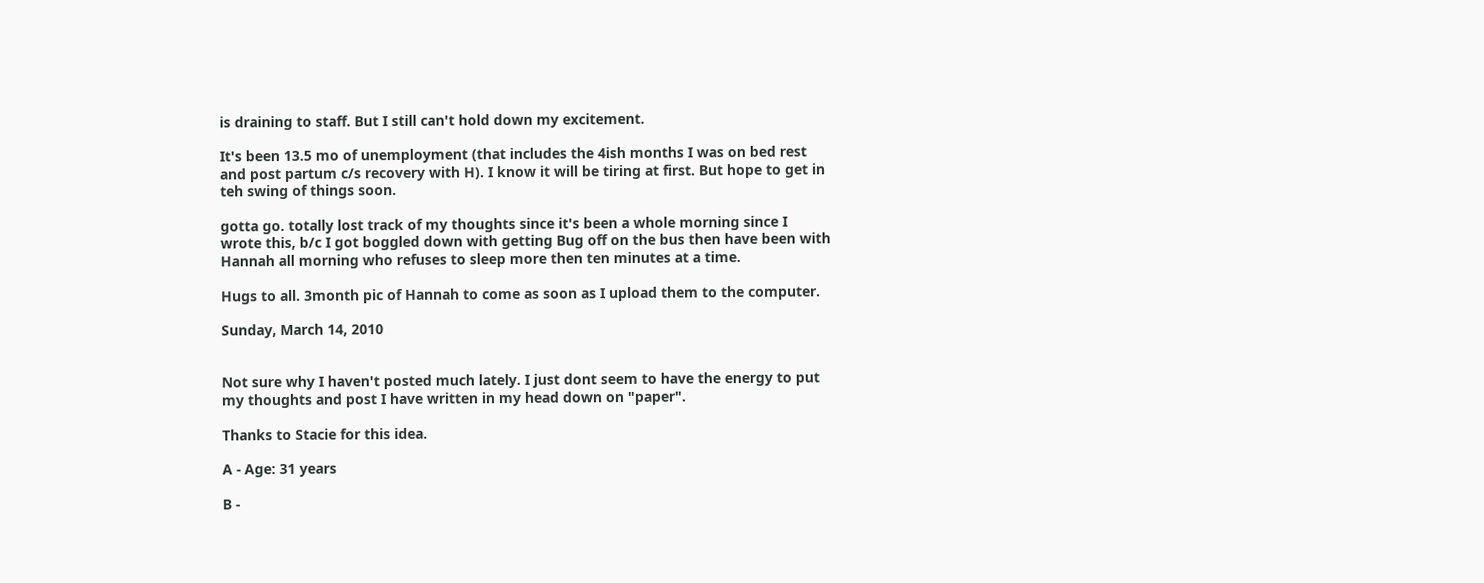is draining to staff. But I still can't hold down my excitement.

It's been 13.5 mo of unemployment (that includes the 4ish months I was on bed rest and post partum c/s recovery with H). I know it will be tiring at first. But hope to get in teh swing of things soon.

gotta go. totally lost track of my thoughts since it's been a whole morning since I wrote this, b/c I got boggled down with getting Bug off on the bus then have been with Hannah all morning who refuses to sleep more then ten minutes at a time.

Hugs to all. 3month pic of Hannah to come as soon as I upload them to the computer.

Sunday, March 14, 2010


Not sure why I haven't posted much lately. I just dont seem to have the energy to put my thoughts and post I have written in my head down on "paper".

Thanks to Stacie for this idea.

A - Age: 31 years

B -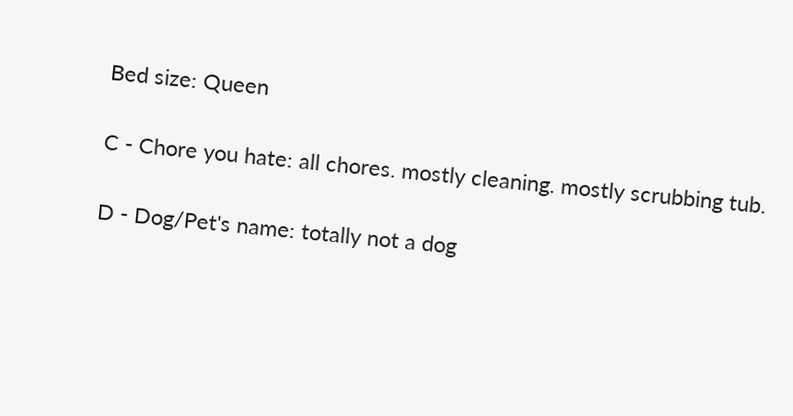Bed size: Queen

C - Chore you hate: all chores. mostly cleaning. mostly scrubbing tub.

D - Dog/Pet's name: totally not a dog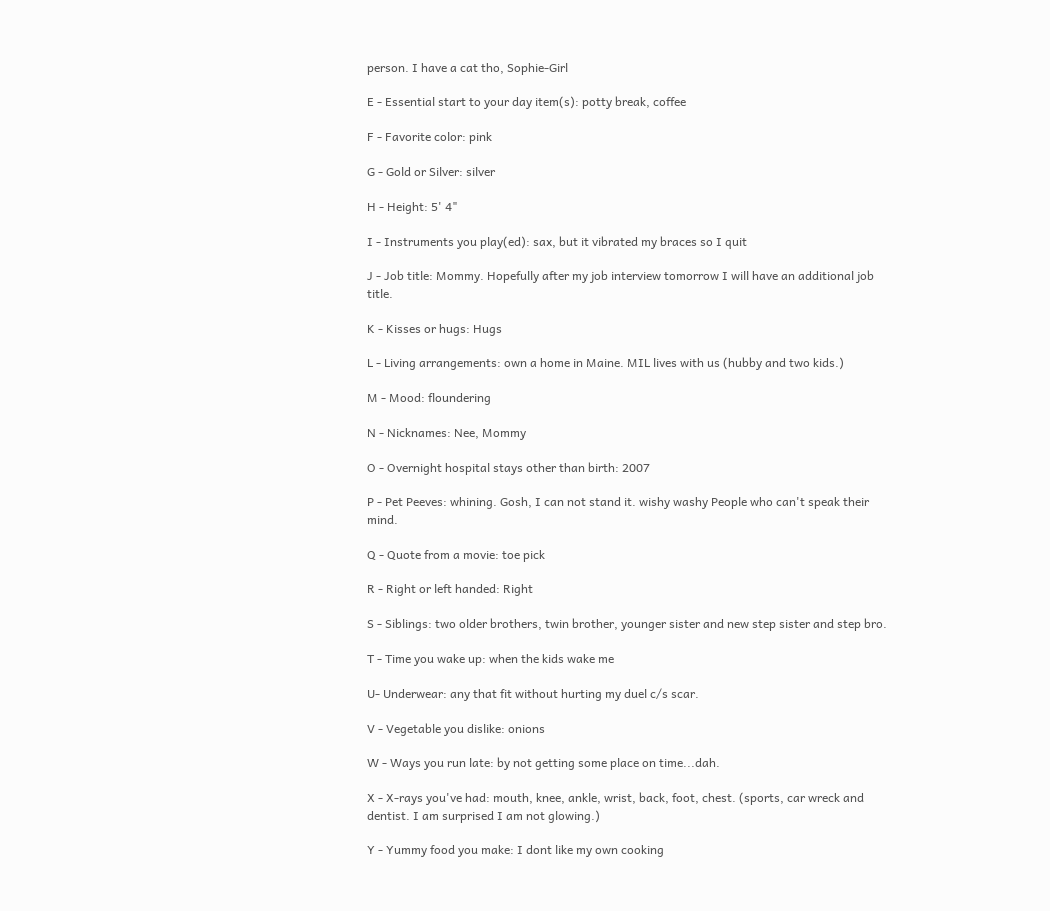person. I have a cat tho, Sophie-Girl

E - Essential start to your day item(s): potty break, coffee

F - Favorite color: pink

G - Gold or Silver: silver

H - Height: 5' 4"

I - Instruments you play(ed): sax, but it vibrated my braces so I quit

J - Job title: Mommy. Hopefully after my job interview tomorrow I will have an additional job title.

K - Kisses or hugs: Hugs

L - Living arrangements: own a home in Maine. MIL lives with us (hubby and two kids.)

M - Mood: floundering

N - Nicknames: Nee, Mommy

O - Overnight hospital stays other than birth: 2007

P - Pet Peeves: whining. Gosh, I can not stand it. wishy washy People who can't speak their mind.

Q - Quote from a movie: toe pick

R - Right or left handed: Right

S - Siblings: two older brothers, twin brother, younger sister and new step sister and step bro.

T - Time you wake up: when the kids wake me

U- Underwear: any that fit without hurting my duel c/s scar.

V - Vegetable you dislike: onions

W - Ways you run late: by not getting some place on time...dah.

X - X-rays you've had: mouth, knee, ankle, wrist, back, foot, chest. (sports, car wreck and dentist. I am surprised I am not glowing.)

Y - Yummy food you make: I dont like my own cooking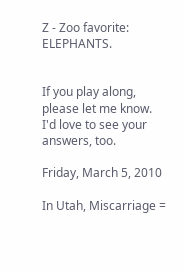Z - Zoo favorite: ELEPHANTS.


If you play along, please let me know. I'd love to see your answers, too.

Friday, March 5, 2010

In Utah, Miscarriage =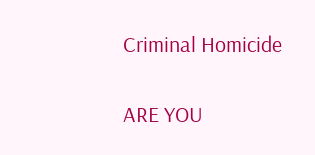Criminal Homicide

ARE YOU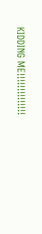KIDDING ME!!!!!!!!!!!!!!